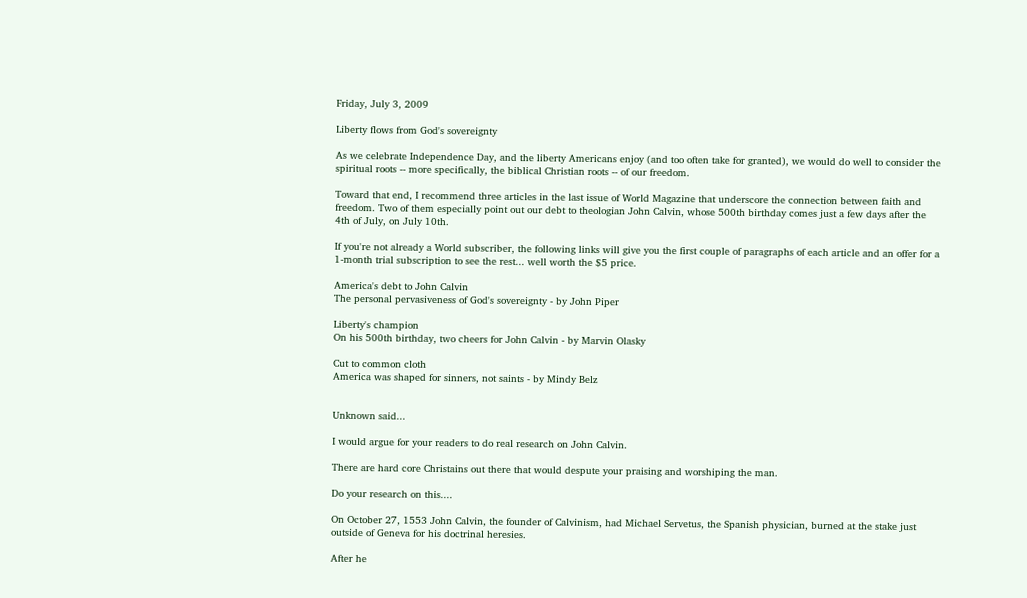Friday, July 3, 2009

Liberty flows from God's sovereignty

As we celebrate Independence Day, and the liberty Americans enjoy (and too often take for granted), we would do well to consider the spiritual roots -- more specifically, the biblical Christian roots -- of our freedom.

Toward that end, I recommend three articles in the last issue of World Magazine that underscore the connection between faith and freedom. Two of them especially point out our debt to theologian John Calvin, whose 500th birthday comes just a few days after the 4th of July, on July 10th.

If you're not already a World subscriber, the following links will give you the first couple of paragraphs of each article and an offer for a 1-month trial subscription to see the rest... well worth the $5 price.

America's debt to John Calvin
The personal pervasiveness of God's sovereignty - by John Piper

Liberty's champion
On his 500th birthday, two cheers for John Calvin - by Marvin Olasky

Cut to common cloth
America was shaped for sinners, not saints - by Mindy Belz


Unknown said...

I would argue for your readers to do real research on John Calvin.

There are hard core Christains out there that would despute your praising and worshiping the man.

Do your research on this....

On October 27, 1553 John Calvin, the founder of Calvinism, had Michael Servetus, the Spanish physician, burned at the stake just outside of Geneva for his doctrinal heresies.

After he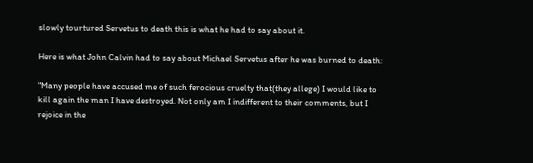slowly tourtured Servetus to death this is what he had to say about it.

Here is what John Calvin had to say about Michael Servetus after he was burned to death:

"Many people have accused me of such ferocious cruelty that(they allege) I would like to kill again the man I have destroyed. Not only am I indifferent to their comments, but I rejoice in the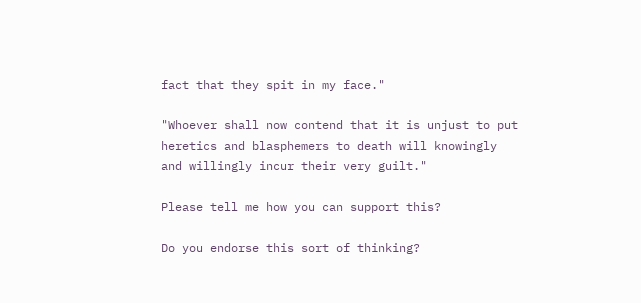fact that they spit in my face."

"Whoever shall now contend that it is unjust to put heretics and blasphemers to death will knowingly and willingly incur their very guilt."

Please tell me how you can support this?

Do you endorse this sort of thinking?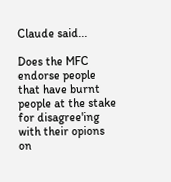Claude said...

Does the MFC endorse people that have burnt people at the stake for disagree'ing with their opions on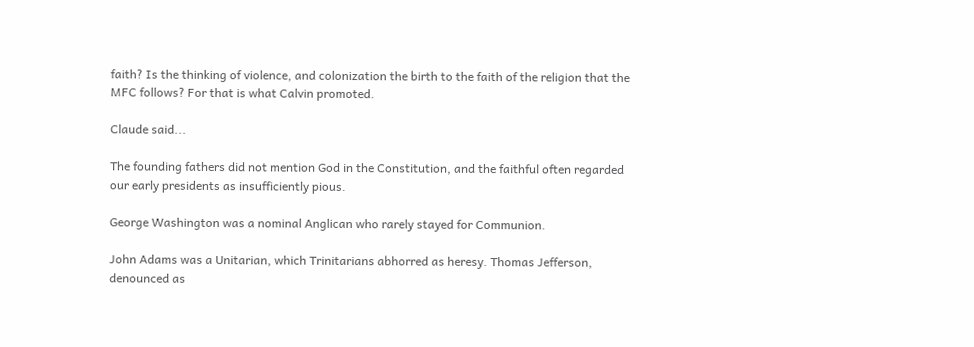faith? Is the thinking of violence, and colonization the birth to the faith of the religion that the MFC follows? For that is what Calvin promoted.

Claude said...

The founding fathers did not mention God in the Constitution, and the faithful often regarded our early presidents as insufficiently pious.

George Washington was a nominal Anglican who rarely stayed for Communion.

John Adams was a Unitarian, which Trinitarians abhorred as heresy. Thomas Jefferson, denounced as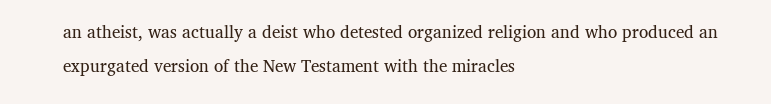an atheist, was actually a deist who detested organized religion and who produced an expurgated version of the New Testament with the miracles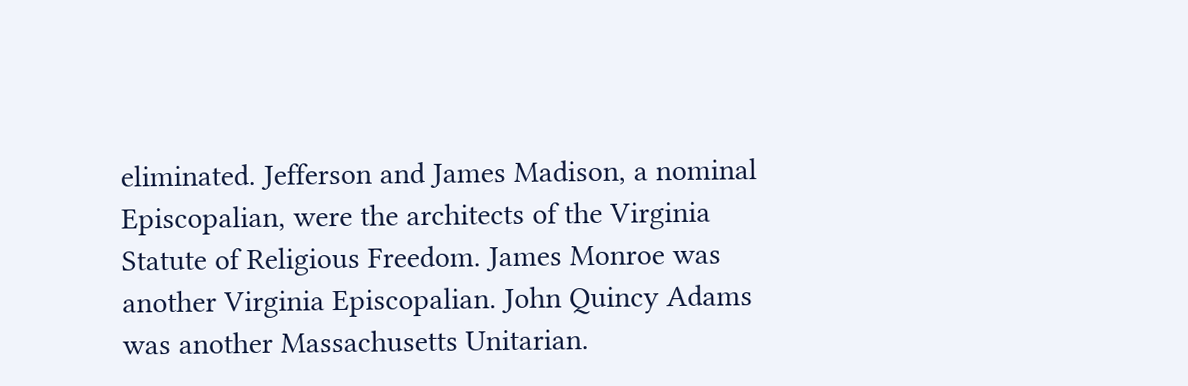eliminated. Jefferson and James Madison, a nominal Episcopalian, were the architects of the Virginia Statute of Religious Freedom. James Monroe was another Virginia Episcopalian. John Quincy Adams was another Massachusetts Unitarian.